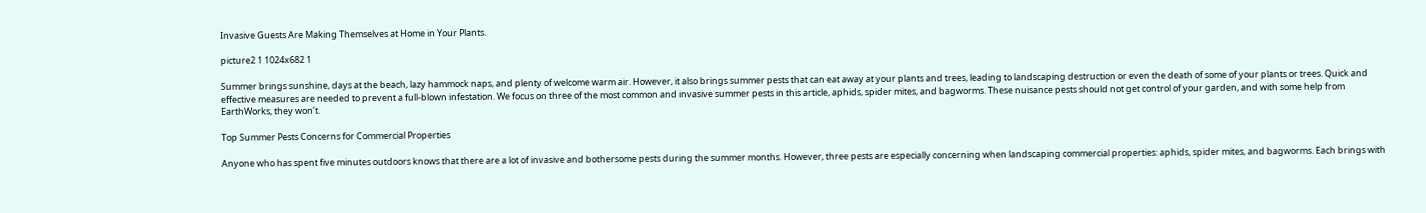Invasive Guests Are Making Themselves at Home in Your Plants.

picture2 1 1024x682 1

Summer brings sunshine, days at the beach, lazy hammock naps, and plenty of welcome warm air. However, it also brings summer pests that can eat away at your plants and trees, leading to landscaping destruction or even the death of some of your plants or trees. Quick and effective measures are needed to prevent a full-blown infestation. We focus on three of the most common and invasive summer pests in this article, aphids, spider mites, and bagworms. These nuisance pests should not get control of your garden, and with some help from EarthWorks, they won’t.

Top Summer Pests Concerns for Commercial Properties

Anyone who has spent five minutes outdoors knows that there are a lot of invasive and bothersome pests during the summer months. However, three pests are especially concerning when landscaping commercial properties: aphids, spider mites, and bagworms. Each brings with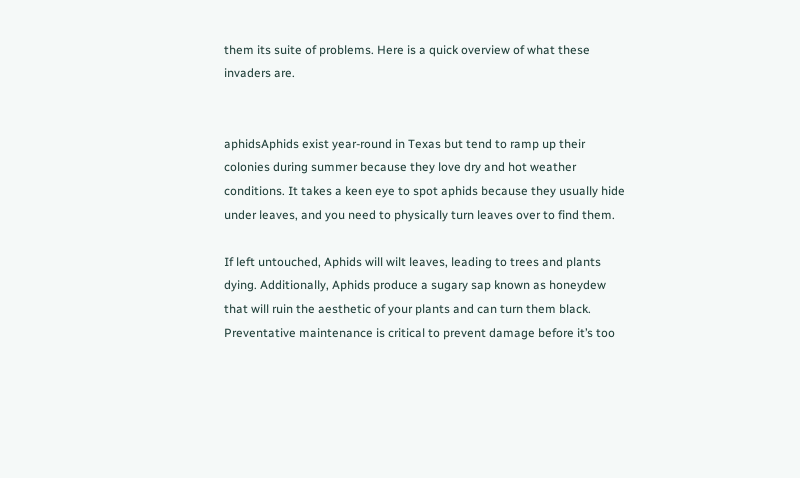them its suite of problems. Here is a quick overview of what these invaders are.


aphidsAphids exist year-round in Texas but tend to ramp up their colonies during summer because they love dry and hot weather conditions. It takes a keen eye to spot aphids because they usually hide under leaves, and you need to physically turn leaves over to find them.

If left untouched, Aphids will wilt leaves, leading to trees and plants dying. Additionally, Aphids produce a sugary sap known as honeydew that will ruin the aesthetic of your plants and can turn them black. Preventative maintenance is critical to prevent damage before it’s too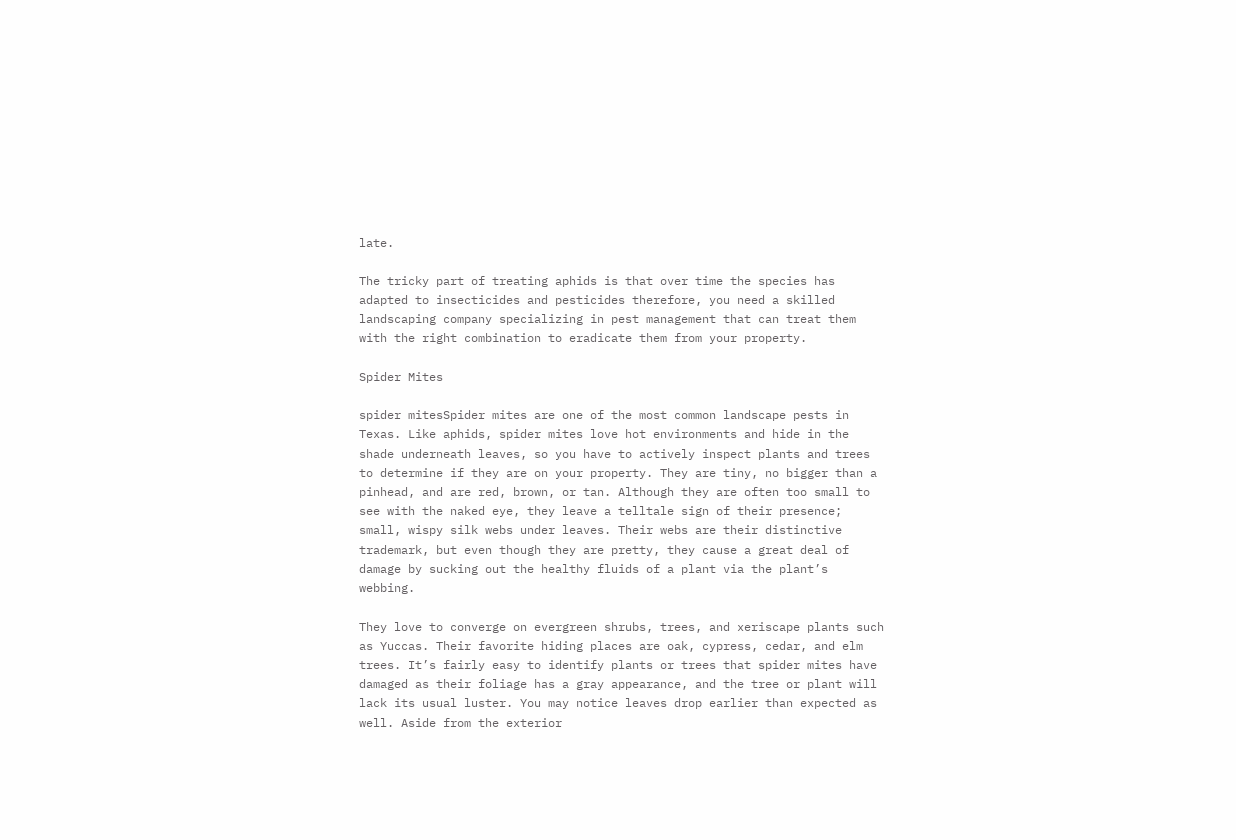late.

The tricky part of treating aphids is that over time the species has adapted to insecticides and pesticides therefore, you need a skilled landscaping company specializing in pest management that can treat them with the right combination to eradicate them from your property.

Spider Mites

spider mitesSpider mites are one of the most common landscape pests in Texas. Like aphids, spider mites love hot environments and hide in the shade underneath leaves, so you have to actively inspect plants and trees to determine if they are on your property. They are tiny, no bigger than a pinhead, and are red, brown, or tan. Although they are often too small to see with the naked eye, they leave a telltale sign of their presence; small, wispy silk webs under leaves. Their webs are their distinctive trademark, but even though they are pretty, they cause a great deal of damage by sucking out the healthy fluids of a plant via the plant’s webbing.

They love to converge on evergreen shrubs, trees, and xeriscape plants such as Yuccas. Their favorite hiding places are oak, cypress, cedar, and elm trees. It’s fairly easy to identify plants or trees that spider mites have damaged as their foliage has a gray appearance, and the tree or plant will lack its usual luster. You may notice leaves drop earlier than expected as well. Aside from the exterior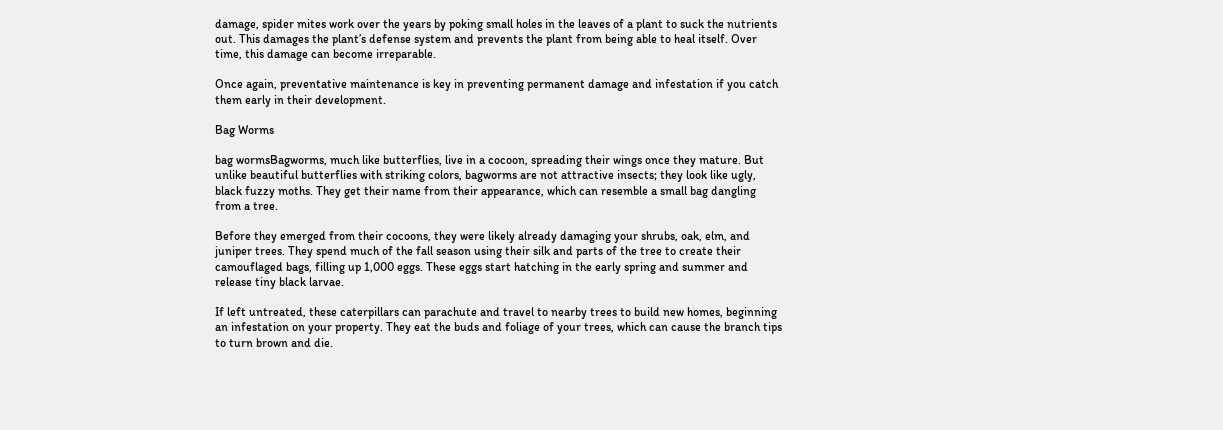damage, spider mites work over the years by poking small holes in the leaves of a plant to suck the nutrients out. This damages the plant’s defense system and prevents the plant from being able to heal itself. Over time, this damage can become irreparable.

Once again, preventative maintenance is key in preventing permanent damage and infestation if you catch them early in their development.

Bag Worms

bag wormsBagworms, much like butterflies, live in a cocoon, spreading their wings once they mature. But unlike beautiful butterflies with striking colors, bagworms are not attractive insects; they look like ugly, black fuzzy moths. They get their name from their appearance, which can resemble a small bag dangling from a tree.

Before they emerged from their cocoons, they were likely already damaging your shrubs, oak, elm, and juniper trees. They spend much of the fall season using their silk and parts of the tree to create their camouflaged bags, filling up 1,000 eggs. These eggs start hatching in the early spring and summer and release tiny black larvae.

If left untreated, these caterpillars can parachute and travel to nearby trees to build new homes, beginning an infestation on your property. They eat the buds and foliage of your trees, which can cause the branch tips to turn brown and die.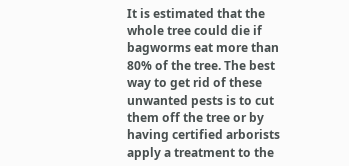It is estimated that the whole tree could die if bagworms eat more than 80% of the tree. The best way to get rid of these unwanted pests is to cut them off the tree or by having certified arborists apply a treatment to the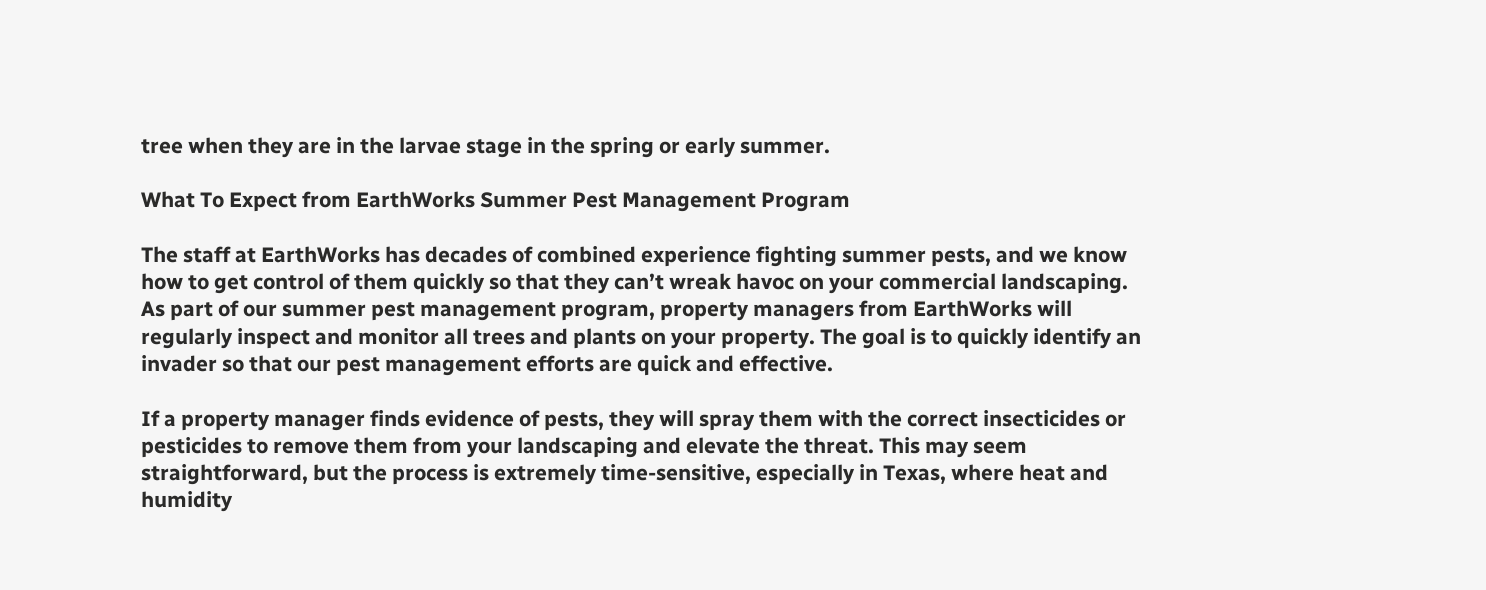tree when they are in the larvae stage in the spring or early summer.

What To Expect from EarthWorks Summer Pest Management Program

The staff at EarthWorks has decades of combined experience fighting summer pests, and we know how to get control of them quickly so that they can’t wreak havoc on your commercial landscaping. As part of our summer pest management program, property managers from EarthWorks will regularly inspect and monitor all trees and plants on your property. The goal is to quickly identify an invader so that our pest management efforts are quick and effective.

If a property manager finds evidence of pests, they will spray them with the correct insecticides or pesticides to remove them from your landscaping and elevate the threat. This may seem straightforward, but the process is extremely time-sensitive, especially in Texas, where heat and humidity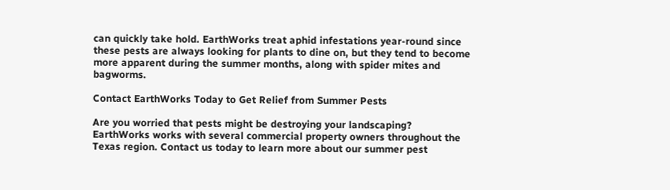can quickly take hold. EarthWorks treat aphid infestations year-round since these pests are always looking for plants to dine on, but they tend to become more apparent during the summer months, along with spider mites and bagworms.

Contact EarthWorks Today to Get Relief from Summer Pests

Are you worried that pests might be destroying your landscaping? EarthWorks works with several commercial property owners throughout the Texas region. Contact us today to learn more about our summer pest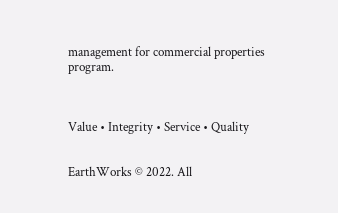management for commercial properties program.



Value • Integrity • Service • Quality


EarthWorks © 2022. All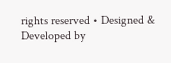rights reserved • Designed & Developed by